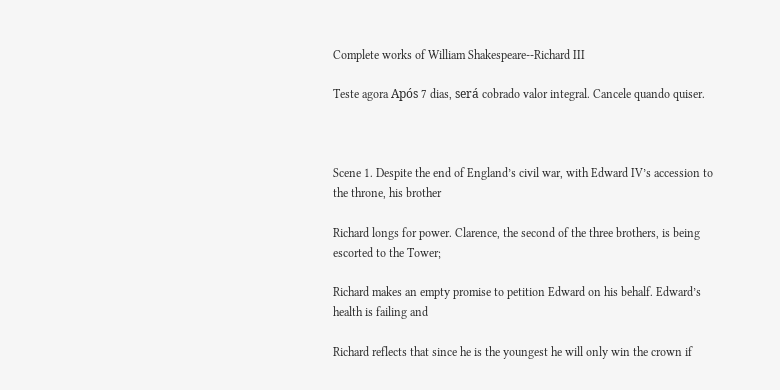Complete works of William Shakespeare--Richard III

Teste agora Após 7 dias, será cobrado valor integral. Cancele quando quiser.



Scene 1. Despite the end of England’s civil war, with Edward IV’s accession to the throne, his brother

Richard longs for power. Clarence, the second of the three brothers, is being escorted to the Tower;

Richard makes an empty promise to petition Edward on his behalf. Edward’s health is failing and

Richard reflects that since he is the youngest he will only win the crown if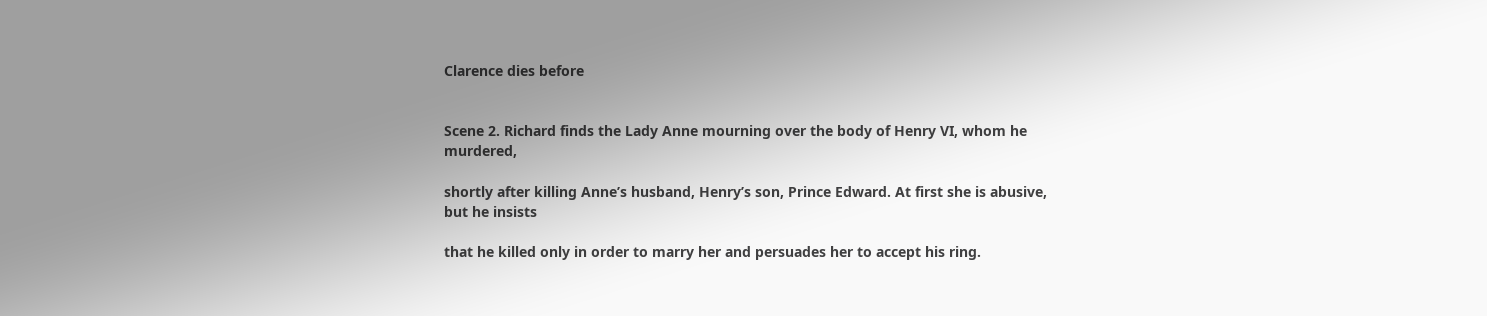Clarence dies before


Scene 2. Richard finds the Lady Anne mourning over the body of Henry VI, whom he murdered,

shortly after killing Anne’s husband, Henry’s son, Prince Edward. At first she is abusive, but he insists

that he killed only in order to marry her and persuades her to accept his ring.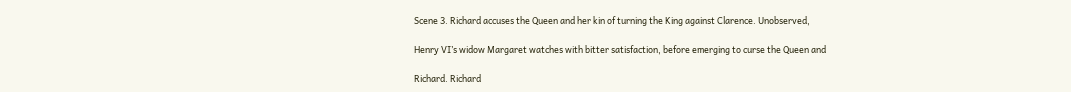Scene 3. Richard accuses the Queen and her kin of turning the King against Clarence. Unobserved,

Henry VI’s widow Margaret watches with bitter satisfaction, before emerging to curse the Queen and

Richard. Richard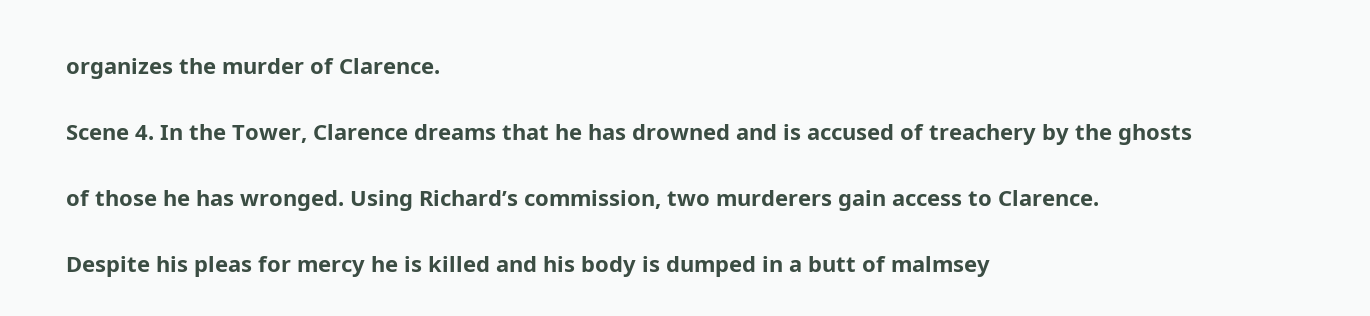organizes the murder of Clarence.

Scene 4. In the Tower, Clarence dreams that he has drowned and is accused of treachery by the ghosts

of those he has wronged. Using Richard’s commission, two murderers gain access to Clarence.

Despite his pleas for mercy he is killed and his body is dumped in a butt of malmsey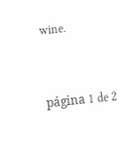wine.


página 1 de 2